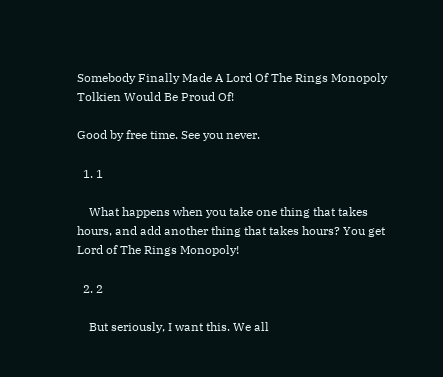Somebody Finally Made A Lord Of The Rings Monopoly Tolkien Would Be Proud Of!

Good by free time. See you never.

  1. 1

    What happens when you take one thing that takes hours, and add another thing that takes hours? You get Lord of The Rings Monopoly!

  2. 2

    But seriously, I want this. We all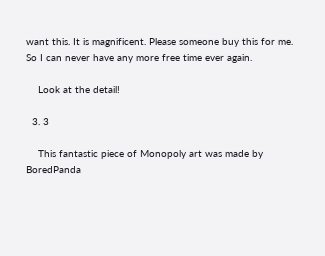want this. It is magnificent. Please someone buy this for me. So I can never have any more free time ever again.

    Look at the detail!

  3. 3

    This fantastic piece of Monopoly art was made by BoredPanda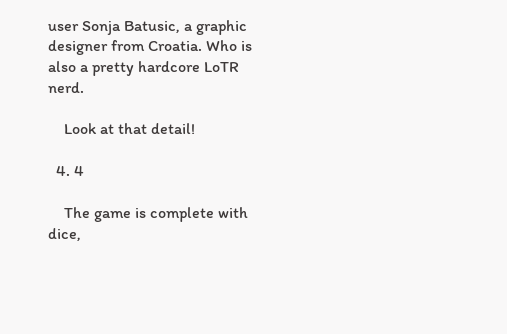user Sonja Batusic, a graphic designer from Croatia. Who is also a pretty hardcore LoTR nerd.

    Look at that detail!

  4. 4

    The game is complete with dice,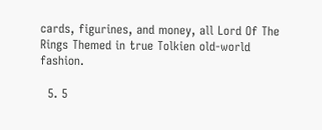cards, figurines, and money, all Lord Of The Rings Themed in true Tolkien old-world fashion.

  5. 5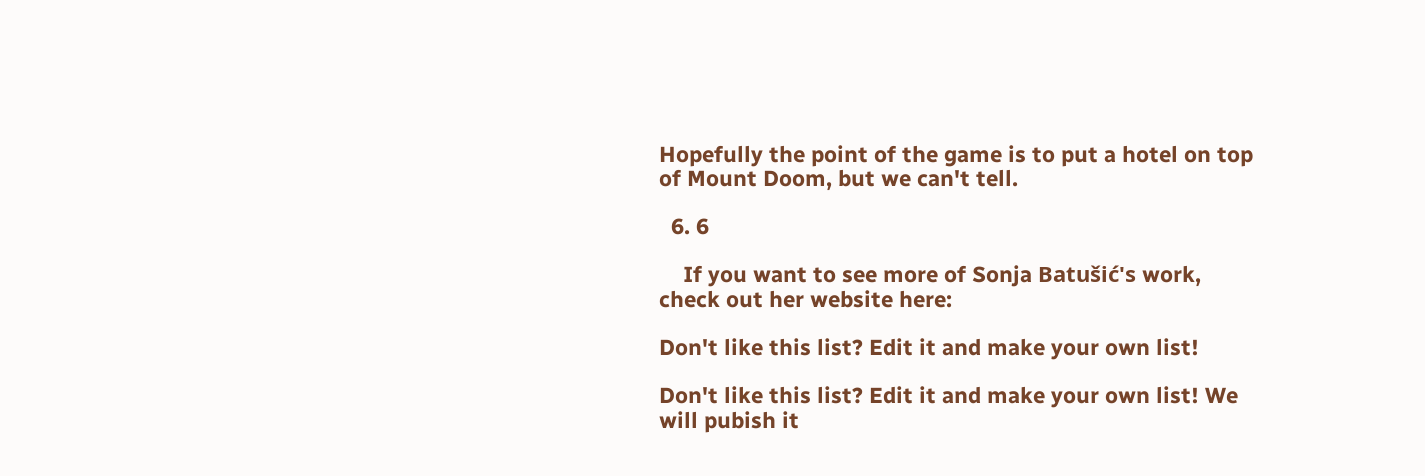Hopefully the point of the game is to put a hotel on top of Mount Doom, but we can't tell.

  6. 6

    If you want to see more of Sonja Batušić's work, check out her website here:

Don't like this list? Edit it and make your own list!

Don't like this list? Edit it and make your own list! We will pubish it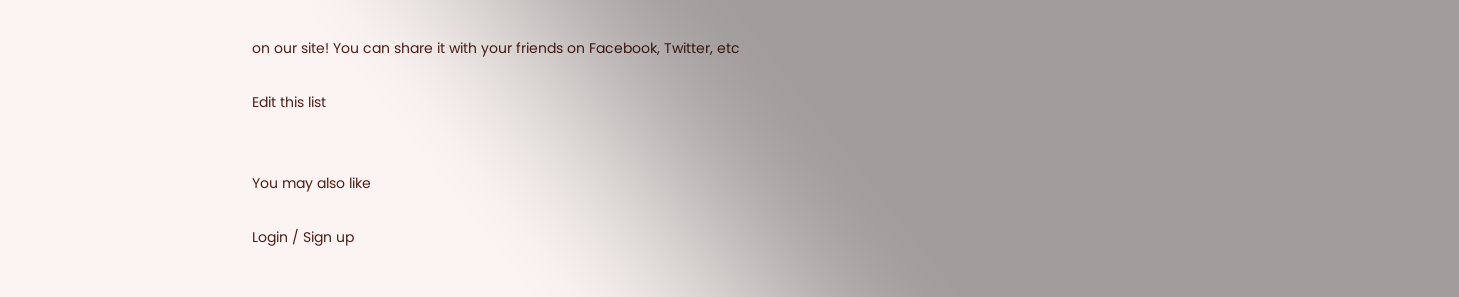on our site! You can share it with your friends on Facebook, Twitter, etc

Edit this list


You may also like

Login / Sign up